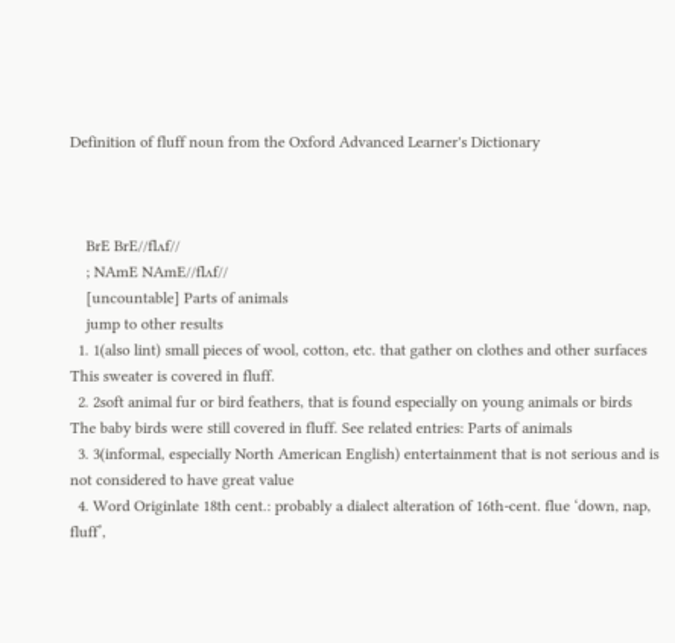Definition of fluff noun from the Oxford Advanced Learner's Dictionary



    BrE BrE//flʌf//
    ; NAmE NAmE//flʌf//
    [uncountable] Parts of animals
    jump to other results
  1. 1(also lint) small pieces of wool, cotton, etc. that gather on clothes and other surfaces This sweater is covered in fluff.
  2. 2soft animal fur or bird feathers, that is found especially on young animals or birds The baby birds were still covered in fluff. See related entries: Parts of animals
  3. 3(informal, especially North American English) entertainment that is not serious and is not considered to have great value
  4. Word Originlate 18th cent.: probably a dialect alteration of 16th-cent. flue ‘down, nap, fluff’,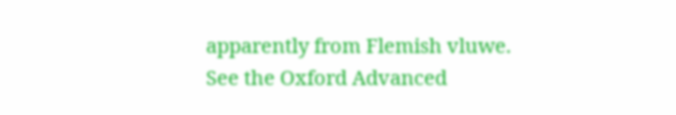apparently from Flemish vluwe.
See the Oxford Advanced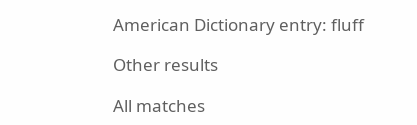American Dictionary entry: fluff

Other results

All matches